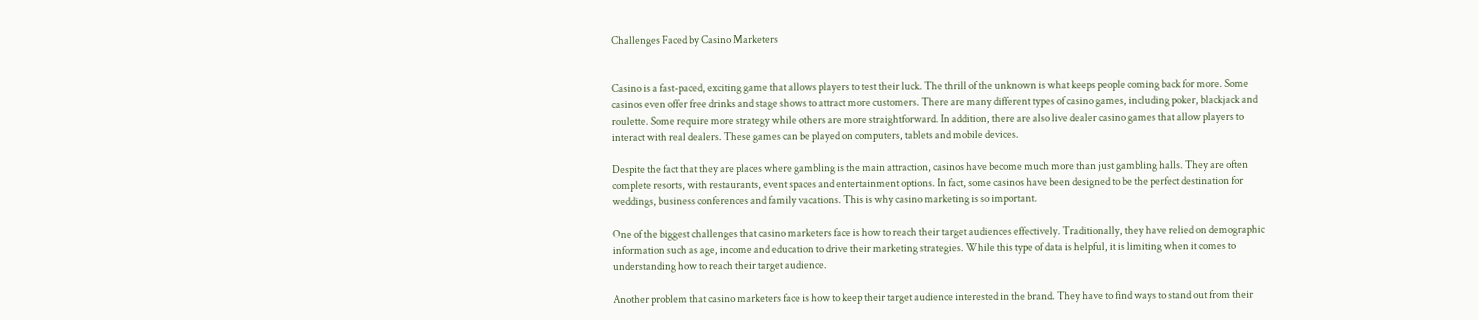Challenges Faced by Casino Marketers


Casino is a fast-paced, exciting game that allows players to test their luck. The thrill of the unknown is what keeps people coming back for more. Some casinos even offer free drinks and stage shows to attract more customers. There are many different types of casino games, including poker, blackjack and roulette. Some require more strategy while others are more straightforward. In addition, there are also live dealer casino games that allow players to interact with real dealers. These games can be played on computers, tablets and mobile devices.

Despite the fact that they are places where gambling is the main attraction, casinos have become much more than just gambling halls. They are often complete resorts, with restaurants, event spaces and entertainment options. In fact, some casinos have been designed to be the perfect destination for weddings, business conferences and family vacations. This is why casino marketing is so important.

One of the biggest challenges that casino marketers face is how to reach their target audiences effectively. Traditionally, they have relied on demographic information such as age, income and education to drive their marketing strategies. While this type of data is helpful, it is limiting when it comes to understanding how to reach their target audience.

Another problem that casino marketers face is how to keep their target audience interested in the brand. They have to find ways to stand out from their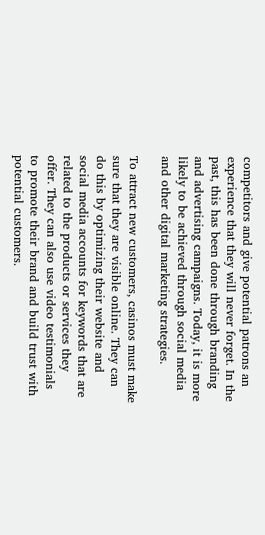competitors and give potential patrons an experience that they will never forget. In the past, this has been done through branding and advertising campaigns. Today, it is more likely to be achieved through social media and other digital marketing strategies.

To attract new customers, casinos must make sure that they are visible online. They can do this by optimizing their website and social media accounts for keywords that are related to the products or services they offer. They can also use video testimonials to promote their brand and build trust with potential customers.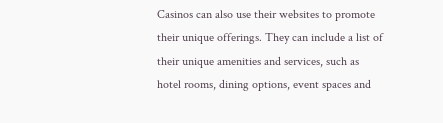Casinos can also use their websites to promote their unique offerings. They can include a list of their unique amenities and services, such as hotel rooms, dining options, event spaces and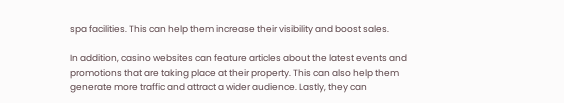spa facilities. This can help them increase their visibility and boost sales.

In addition, casino websites can feature articles about the latest events and promotions that are taking place at their property. This can also help them generate more traffic and attract a wider audience. Lastly, they can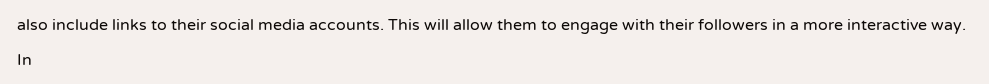also include links to their social media accounts. This will allow them to engage with their followers in a more interactive way.

In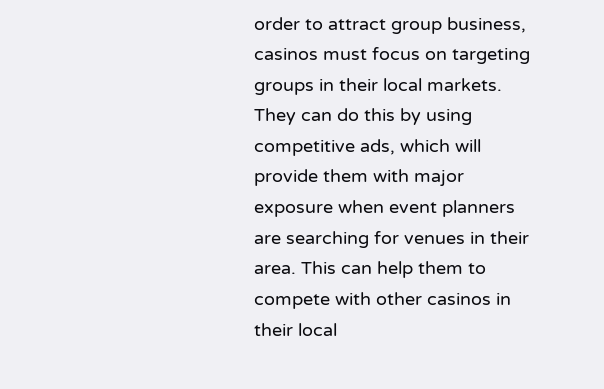order to attract group business, casinos must focus on targeting groups in their local markets. They can do this by using competitive ads, which will provide them with major exposure when event planners are searching for venues in their area. This can help them to compete with other casinos in their local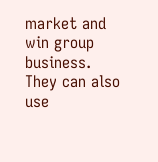market and win group business. They can also use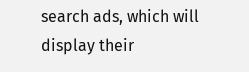search ads, which will display their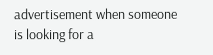advertisement when someone is looking for a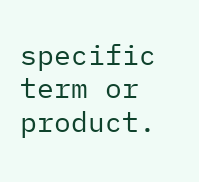specific term or product.